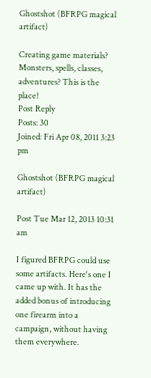Ghostshot (BFRPG magical artifact)

Creating game materials? Monsters, spells, classes, adventures? This is the place!
Post Reply
Posts: 30
Joined: Fri Apr 08, 2011 3:23 pm

Ghostshot (BFRPG magical artifact)

Post Tue Mar 12, 2013 10:31 am

I figured BFRPG could use some artifacts. Here's one I came up with. It has the added bonus of introducing one firearm into a campaign, without having them everywhere.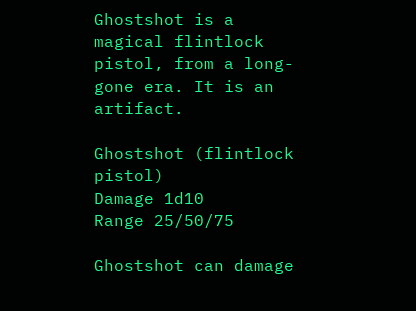Ghostshot is a magical flintlock pistol, from a long-gone era. It is an artifact.

Ghostshot (flintlock pistol)
Damage 1d10
Range 25/50/75

Ghostshot can damage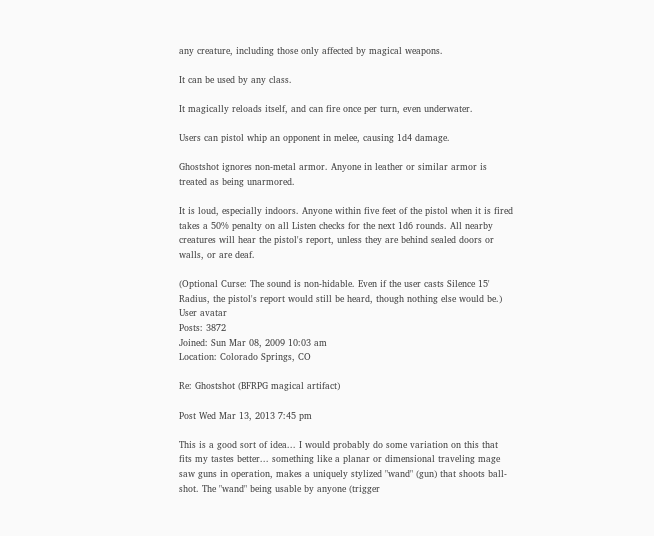any creature, including those only affected by magical weapons.

It can be used by any class.

It magically reloads itself, and can fire once per turn, even underwater.

Users can pistol whip an opponent in melee, causing 1d4 damage.

Ghostshot ignores non-metal armor. Anyone in leather or similar armor is treated as being unarmored.

It is loud, especially indoors. Anyone within five feet of the pistol when it is fired takes a 50% penalty on all Listen checks for the next 1d6 rounds. All nearby creatures will hear the pistol's report, unless they are behind sealed doors or walls, or are deaf.

(Optional Curse: The sound is non-hidable. Even if the user casts Silence 15' Radius, the pistol's report would still be heard, though nothing else would be.)
User avatar
Posts: 3872
Joined: Sun Mar 08, 2009 10:03 am
Location: Colorado Springs, CO

Re: Ghostshot (BFRPG magical artifact)

Post Wed Mar 13, 2013 7:45 pm

This is a good sort of idea... I would probably do some variation on this that fits my tastes better... something like a planar or dimensional traveling mage saw guns in operation, makes a uniquely stylized "wand" (gun) that shoots ball-shot. The "wand" being usable by anyone (trigger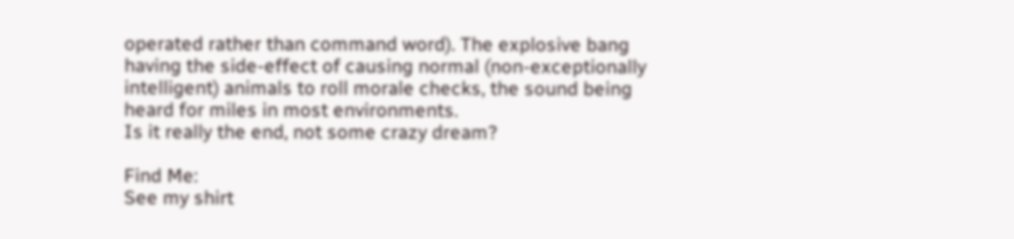operated rather than command word). The explosive bang having the side-effect of causing normal (non-exceptionally intelligent) animals to roll morale checks, the sound being heard for miles in most environments.
Is it really the end, not some crazy dream?

Find Me:
See my shirt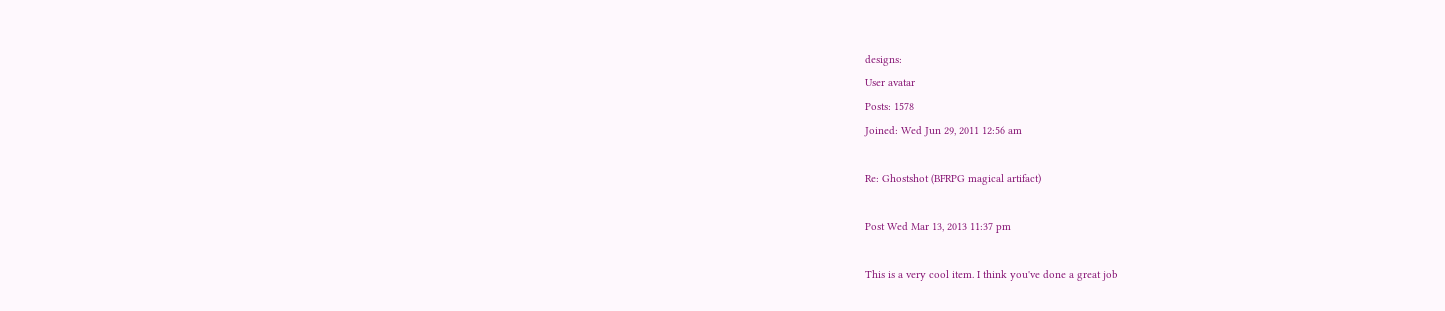designs:
User avatar
Posts: 1578
Joined: Wed Jun 29, 2011 12:56 am

Re: Ghostshot (BFRPG magical artifact)

Post Wed Mar 13, 2013 11:37 pm

This is a very cool item. I think you've done a great job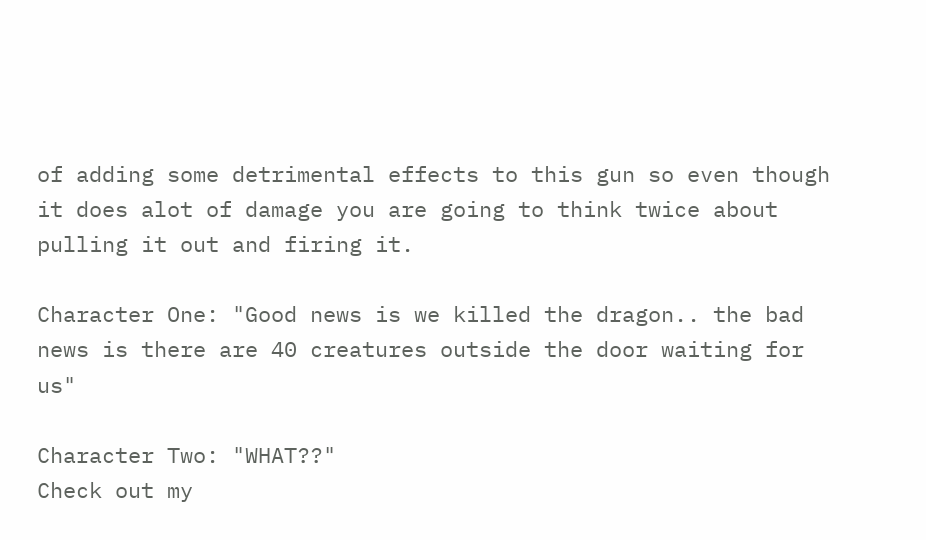of adding some detrimental effects to this gun so even though it does alot of damage you are going to think twice about pulling it out and firing it.

Character One: "Good news is we killed the dragon.. the bad news is there are 40 creatures outside the door waiting for us"

Character Two: "WHAT??"
Check out my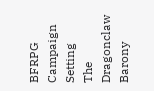BFRPG Campaign Setting
The Dragonclaw Barony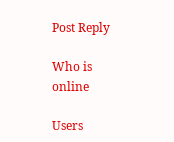Post Reply

Who is online

Users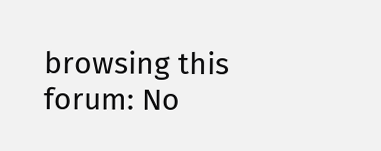browsing this forum: No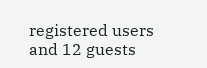registered users and 12 guests